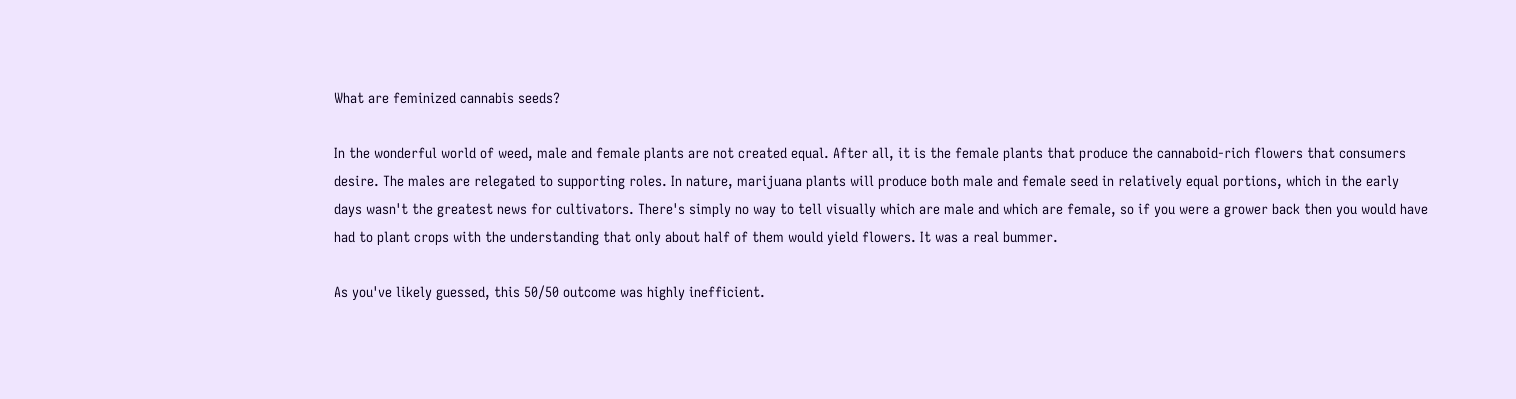What are feminized cannabis seeds?

In the wonderful world of weed, male and female plants are not created equal. After all, it is the female plants that produce the cannaboid-rich flowers that consumers desire. The males are relegated to supporting roles. In nature, marijuana plants will produce both male and female seed in relatively equal portions, which in the early days wasn't the greatest news for cultivators. There's simply no way to tell visually which are male and which are female, so if you were a grower back then you would have had to plant crops with the understanding that only about half of them would yield flowers. It was a real bummer.

As you've likely guessed, this 50/50 outcome was highly inefficient.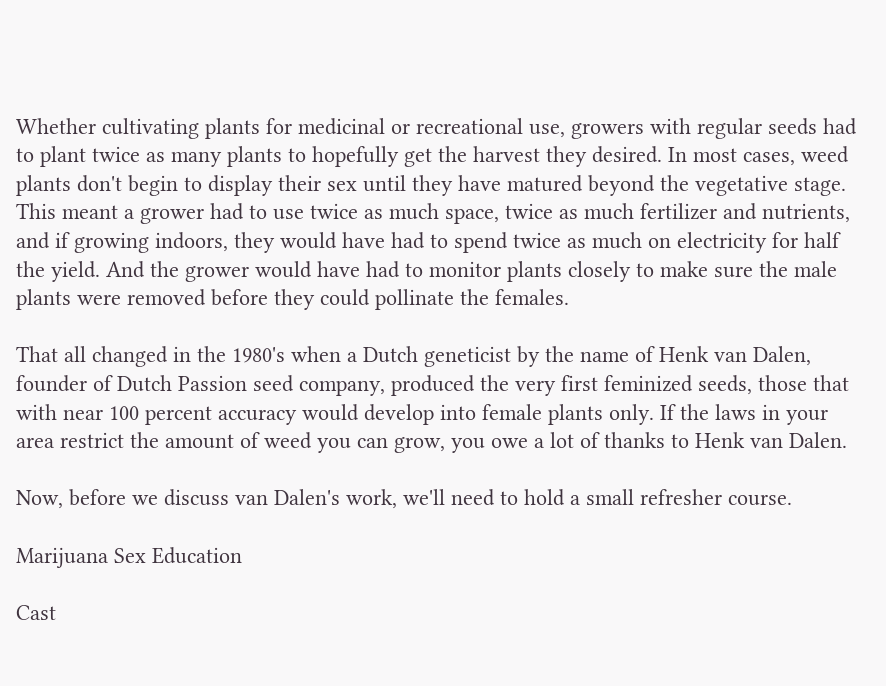Whether cultivating plants for medicinal or recreational use, growers with regular seeds had to plant twice as many plants to hopefully get the harvest they desired. In most cases, weed plants don't begin to display their sex until they have matured beyond the vegetative stage. This meant a grower had to use twice as much space, twice as much fertilizer and nutrients, and if growing indoors, they would have had to spend twice as much on electricity for half the yield. And the grower would have had to monitor plants closely to make sure the male plants were removed before they could pollinate the females.

That all changed in the 1980's when a Dutch geneticist by the name of Henk van Dalen, founder of Dutch Passion seed company, produced the very first feminized seeds, those that with near 100 percent accuracy would develop into female plants only. If the laws in your area restrict the amount of weed you can grow, you owe a lot of thanks to Henk van Dalen.

Now, before we discuss van Dalen's work, we'll need to hold a small refresher course.

Marijuana Sex Education

Cast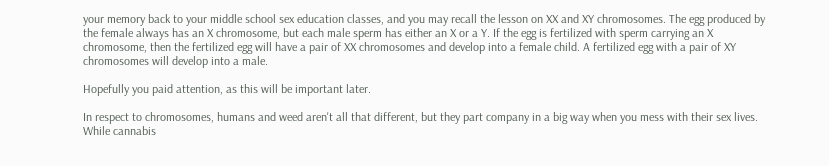your memory back to your middle school sex education classes, and you may recall the lesson on XX and XY chromosomes. The egg produced by the female always has an X chromosome, but each male sperm has either an X or a Y. If the egg is fertilized with sperm carrying an X chromosome, then the fertilized egg will have a pair of XX chromosomes and develop into a female child. A fertilized egg with a pair of XY chromosomes will develop into a male.

Hopefully you paid attention, as this will be important later.

In respect to chromosomes, humans and weed aren't all that different, but they part company in a big way when you mess with their sex lives. While cannabis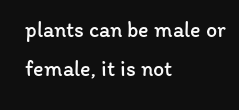plants can be male or female, it is not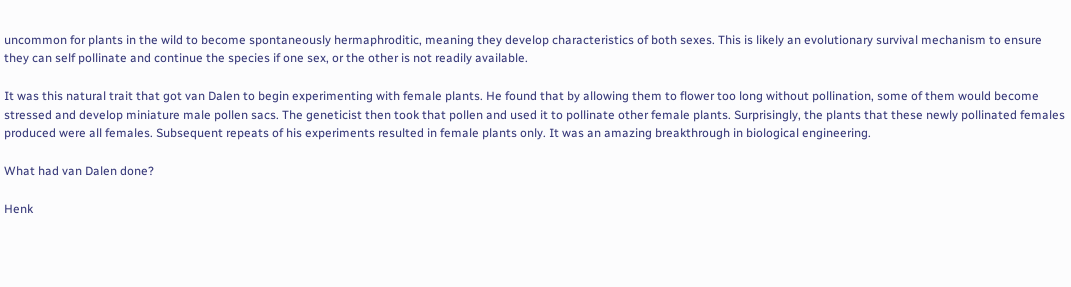uncommon for plants in the wild to become spontaneously hermaphroditic, meaning they develop characteristics of both sexes. This is likely an evolutionary survival mechanism to ensure they can self pollinate and continue the species if one sex, or the other is not readily available.

It was this natural trait that got van Dalen to begin experimenting with female plants. He found that by allowing them to flower too long without pollination, some of them would become stressed and develop miniature male pollen sacs. The geneticist then took that pollen and used it to pollinate other female plants. Surprisingly, the plants that these newly pollinated females produced were all females. Subsequent repeats of his experiments resulted in female plants only. It was an amazing breakthrough in biological engineering.

What had van Dalen done?

Henk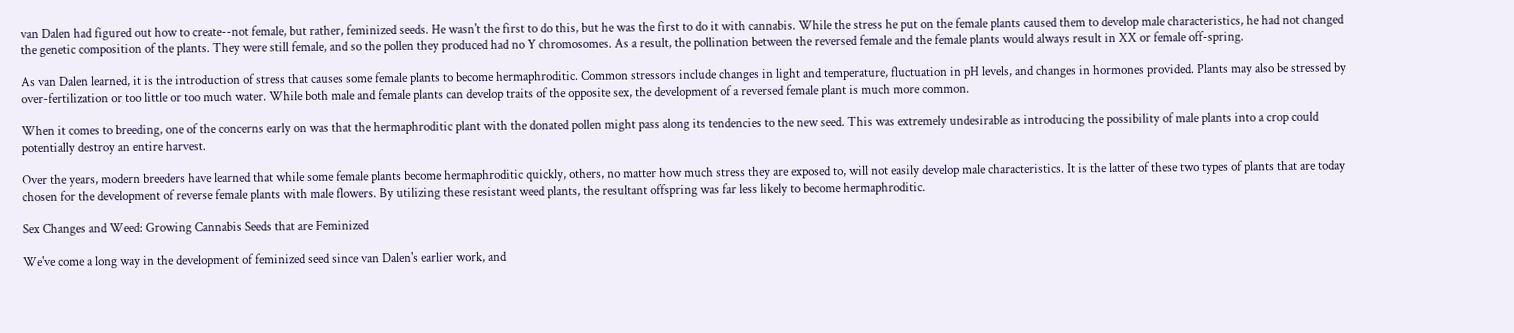van Dalen had figured out how to create--not female, but rather, feminized seeds. He wasn't the first to do this, but he was the first to do it with cannabis. While the stress he put on the female plants caused them to develop male characteristics, he had not changed the genetic composition of the plants. They were still female, and so the pollen they produced had no Y chromosomes. As a result, the pollination between the reversed female and the female plants would always result in XX or female off-spring.

As van Dalen learned, it is the introduction of stress that causes some female plants to become hermaphroditic. Common stressors include changes in light and temperature, fluctuation in pH levels, and changes in hormones provided. Plants may also be stressed by over-fertilization or too little or too much water. While both male and female plants can develop traits of the opposite sex, the development of a reversed female plant is much more common.

When it comes to breeding, one of the concerns early on was that the hermaphroditic plant with the donated pollen might pass along its tendencies to the new seed. This was extremely undesirable as introducing the possibility of male plants into a crop could potentially destroy an entire harvest.

Over the years, modern breeders have learned that while some female plants become hermaphroditic quickly, others, no matter how much stress they are exposed to, will not easily develop male characteristics. It is the latter of these two types of plants that are today chosen for the development of reverse female plants with male flowers. By utilizing these resistant weed plants, the resultant offspring was far less likely to become hermaphroditic.

Sex Changes and Weed: Growing Cannabis Seeds that are Feminized

We've come a long way in the development of feminized seed since van Dalen's earlier work, and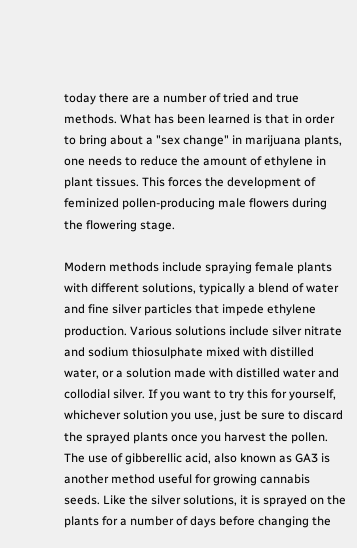today there are a number of tried and true methods. What has been learned is that in order to bring about a "sex change" in marijuana plants, one needs to reduce the amount of ethylene in plant tissues. This forces the development of feminized pollen-producing male flowers during the flowering stage.

Modern methods include spraying female plants with different solutions, typically a blend of water and fine silver particles that impede ethylene production. Various solutions include silver nitrate and sodium thiosulphate mixed with distilled water, or a solution made with distilled water and collodial silver. If you want to try this for yourself, whichever solution you use, just be sure to discard the sprayed plants once you harvest the pollen. The use of gibberellic acid, also known as GA3 is another method useful for growing cannabis seeds. Like the silver solutions, it is sprayed on the plants for a number of days before changing the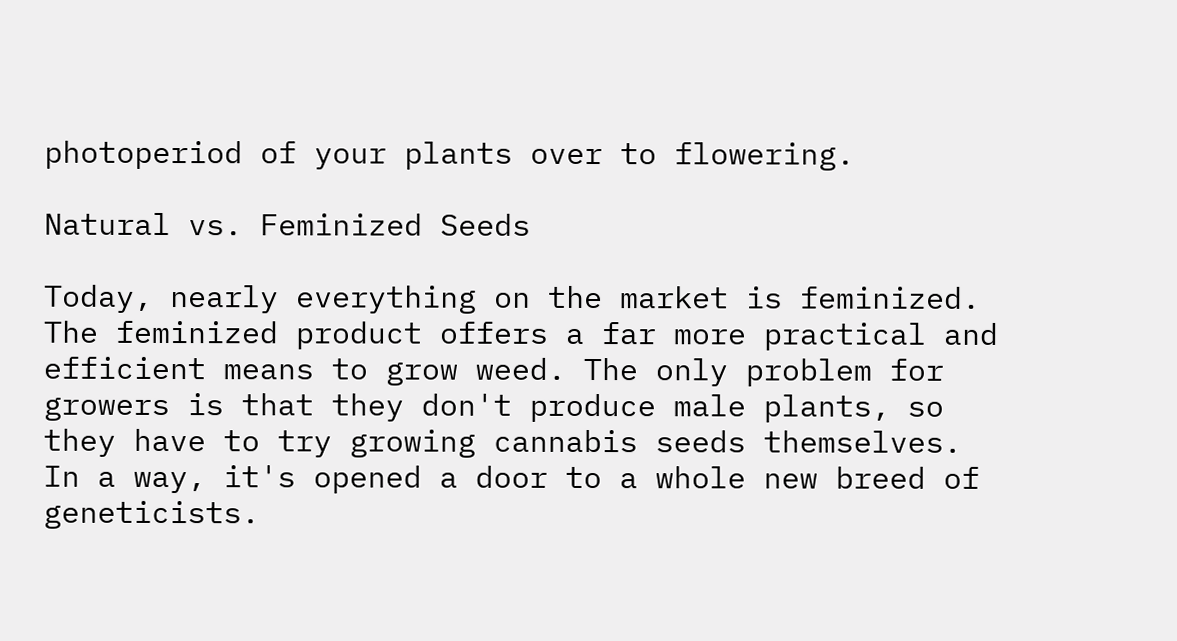photoperiod of your plants over to flowering.

Natural vs. Feminized Seeds

Today, nearly everything on the market is feminized. The feminized product offers a far more practical and efficient means to grow weed. The only problem for growers is that they don't produce male plants, so they have to try growing cannabis seeds themselves. In a way, it's opened a door to a whole new breed of geneticists.